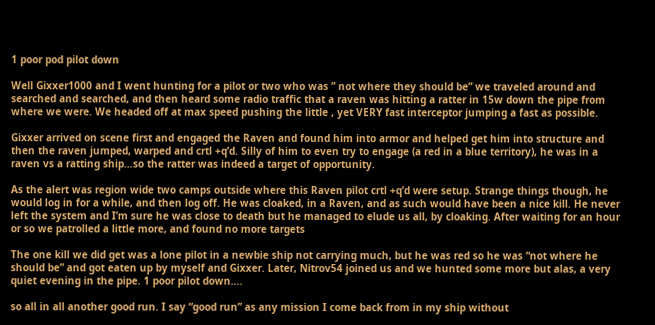1 poor pod pilot down

Well Gixxer1000 and I went hunting for a pilot or two who was ” not where they should be” we traveled around and searched and searched, and then heard some radio traffic that a raven was hitting a ratter in 15w down the pipe from where we were. We headed off at max speed pushing the little , yet VERY fast interceptor jumping a fast as possible.

Gixxer arrived on scene first and engaged the Raven and found him into armor and helped get him into structure and then the raven jumped, warped and crtl +q’d. Silly of him to even try to engage (a red in a blue territory), he was in a raven vs a ratting ship…so the ratter was indeed a target of opportunity.

As the alert was region wide two camps outside where this Raven pilot crtl +q’d were setup. Strange things though, he would log in for a while, and then log off. He was cloaked, in a Raven, and as such would have been a nice kill. He never left the system and I’m sure he was close to death but he managed to elude us all, by cloaking. After waiting for an hour or so we patrolled a little more, and found no more targets

The one kill we did get was a lone pilot in a newbie ship not carrying much, but he was red so he was “not where he should be” and got eaten up by myself and Gixxer. Later, Nitrov54 joined us and we hunted some more but alas, a very quiet evening in the pipe. 1 poor pilot down….

so all in all another good run. I say “good run” as any mission I come back from in my ship without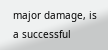major damage, is a successful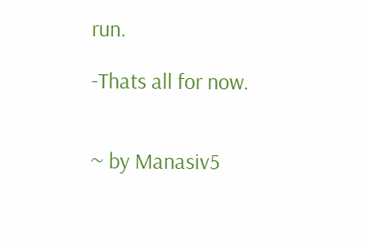run.

-Thats all for now.


~ by Manasiv5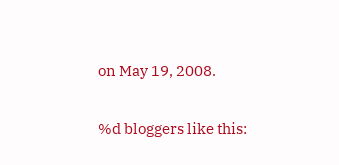on May 19, 2008.

%d bloggers like this: